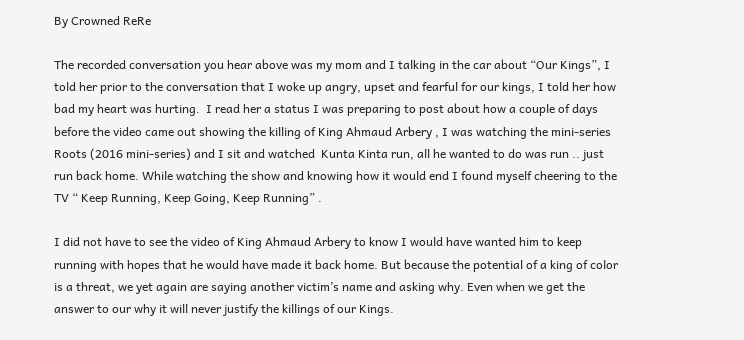By Crowned ReRe

The recorded conversation you hear above was my mom and I talking in the car about “Our Kings”, I told her prior to the conversation that I woke up angry, upset and fearful for our kings, I told her how bad my heart was hurting.  I read her a status I was preparing to post about how a couple of days before the video came out showing the killing of King Ahmaud Arbery , I was watching the mini-series Roots (2016 mini-series) and I sit and watched  Kunta Kinta run, all he wanted to do was run .. just run back home. While watching the show and knowing how it would end I found myself cheering to the TV “ Keep Running, Keep Going, Keep Running” .

I did not have to see the video of King Ahmaud Arbery to know I would have wanted him to keep running with hopes that he would have made it back home. But because the potential of a king of color is a threat, we yet again are saying another victim’s name and asking why. Even when we get the answer to our why it will never justify the killings of our Kings.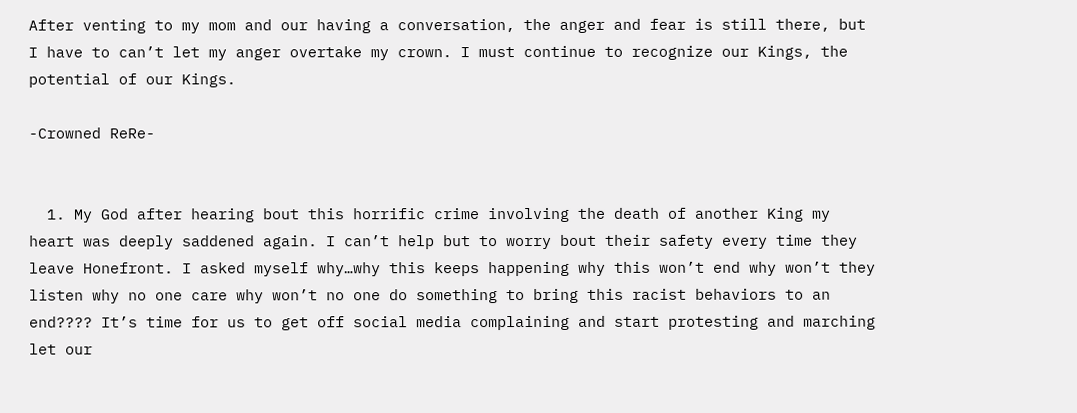After venting to my mom and our having a conversation, the anger and fear is still there, but I have to can’t let my anger overtake my crown. I must continue to recognize our Kings, the potential of our Kings.

-Crowned ReRe-


  1. My God after hearing bout this horrific crime involving the death of another King my heart was deeply saddened again. I can’t help but to worry bout their safety every time they leave Honefront. I asked myself why…why this keeps happening why this won’t end why won’t they listen why no one care why won’t no one do something to bring this racist behaviors to an end???? It’s time for us to get off social media complaining and start protesting and marching let our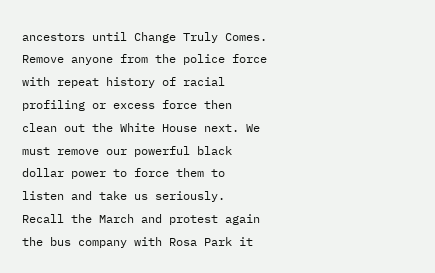ancestors until Change Truly Comes. Remove anyone from the police force with repeat history of racial profiling or excess force then clean out the White House next. We must remove our powerful black dollar power to force them to listen and take us seriously. Recall the March and protest again the bus company with Rosa Park it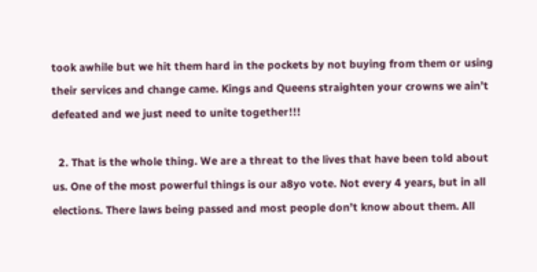took awhile but we hit them hard in the pockets by not buying from them or using their services and change came. Kings and Queens straighten your crowns we ain’t defeated and we just need to unite together!!!

  2. That is the whole thing. We are a threat to the lives that have been told about us. One of the most powerful things is our a8yo vote. Not every 4 years, but in all elections. There laws being passed and most people don’t know about them. All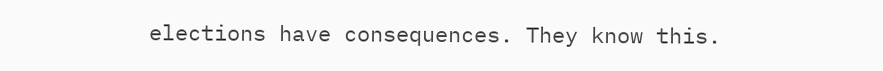elections have consequences. They know this.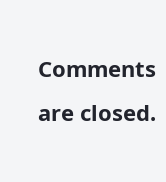Comments are closed.